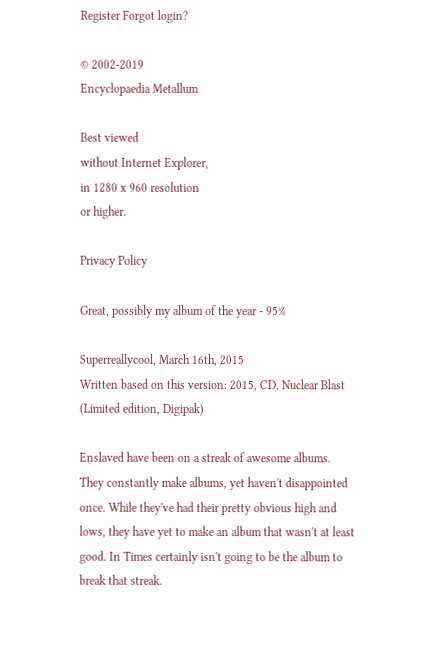Register Forgot login?

© 2002-2019
Encyclopaedia Metallum

Best viewed
without Internet Explorer,
in 1280 x 960 resolution
or higher.

Privacy Policy

Great, possibly my album of the year - 95%

Superreallycool, March 16th, 2015
Written based on this version: 2015, CD, Nuclear Blast (Limited edition, Digipak)

Enslaved have been on a streak of awesome albums. They constantly make albums, yet haven't disappointed once. While they've had their pretty obvious high and lows, they have yet to make an album that wasn't at least good. In Times certainly isn't going to be the album to break that streak.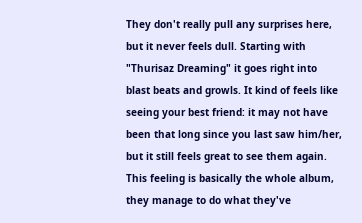They don't really pull any surprises here, but it never feels dull. Starting with "Thurisaz Dreaming" it goes right into blast beats and growls. It kind of feels like seeing your best friend: it may not have been that long since you last saw him/her, but it still feels great to see them again. This feeling is basically the whole album, they manage to do what they've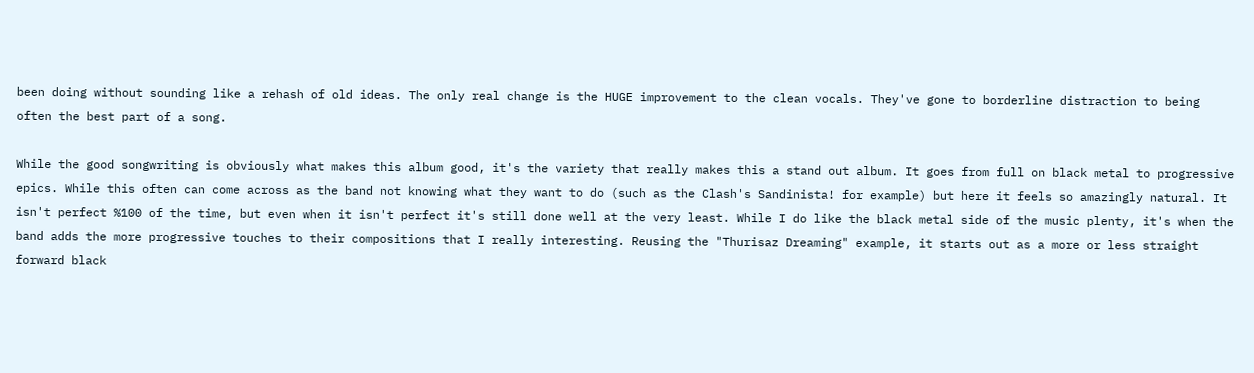been doing without sounding like a rehash of old ideas. The only real change is the HUGE improvement to the clean vocals. They've gone to borderline distraction to being often the best part of a song.

While the good songwriting is obviously what makes this album good, it's the variety that really makes this a stand out album. It goes from full on black metal to progressive epics. While this often can come across as the band not knowing what they want to do (such as the Clash's Sandinista! for example) but here it feels so amazingly natural. It isn't perfect %100 of the time, but even when it isn't perfect it's still done well at the very least. While I do like the black metal side of the music plenty, it's when the band adds the more progressive touches to their compositions that I really interesting. Reusing the "Thurisaz Dreaming" example, it starts out as a more or less straight forward black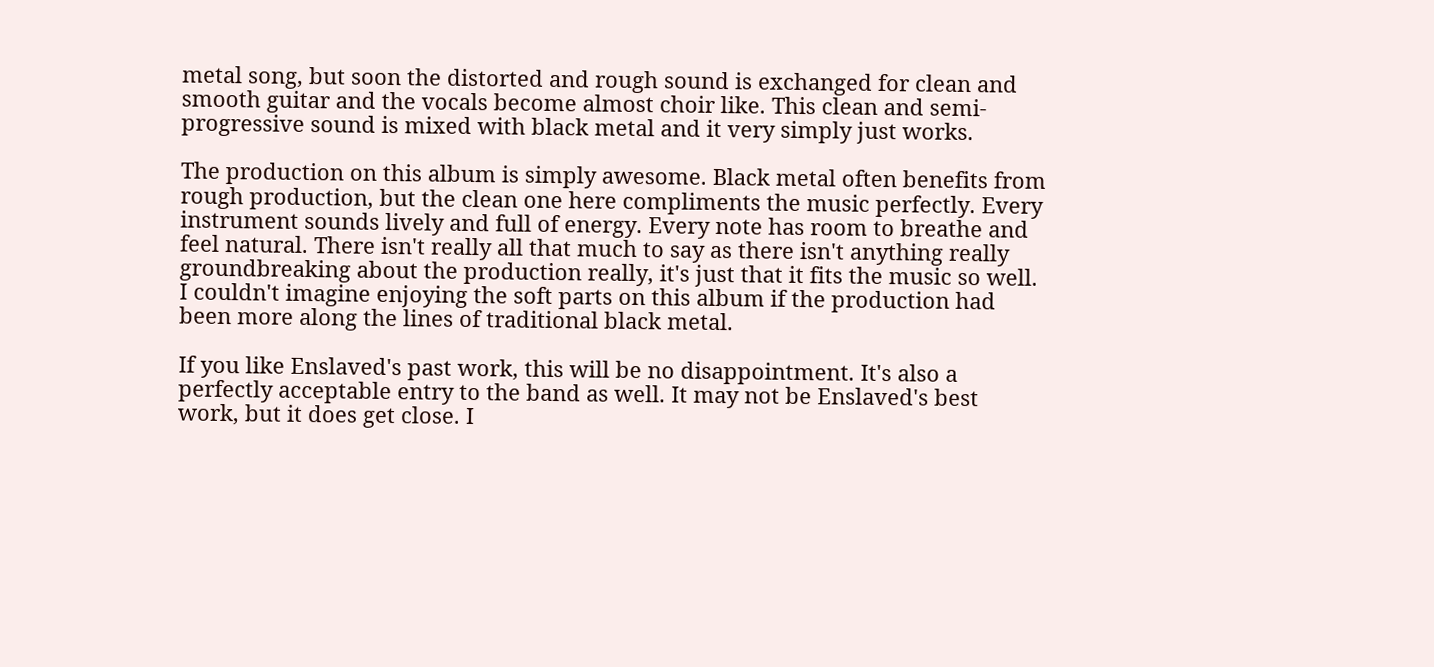metal song, but soon the distorted and rough sound is exchanged for clean and smooth guitar and the vocals become almost choir like. This clean and semi-progressive sound is mixed with black metal and it very simply just works.

The production on this album is simply awesome. Black metal often benefits from rough production, but the clean one here compliments the music perfectly. Every instrument sounds lively and full of energy. Every note has room to breathe and feel natural. There isn't really all that much to say as there isn't anything really groundbreaking about the production really, it's just that it fits the music so well. I couldn't imagine enjoying the soft parts on this album if the production had been more along the lines of traditional black metal.

If you like Enslaved's past work, this will be no disappointment. It's also a perfectly acceptable entry to the band as well. It may not be Enslaved's best work, but it does get close. I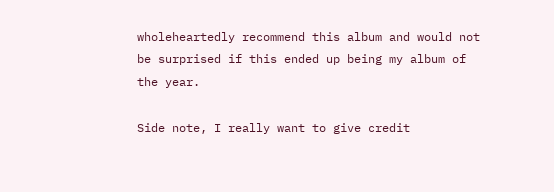wholeheartedly recommend this album and would not be surprised if this ended up being my album of the year.

Side note, I really want to give credit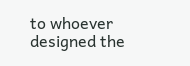to whoever designed the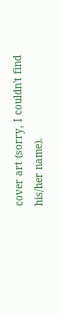cover art (sorry, I couldn't find his/her name).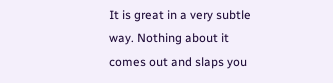It is great in a very subtle way. Nothing about it comes out and slaps you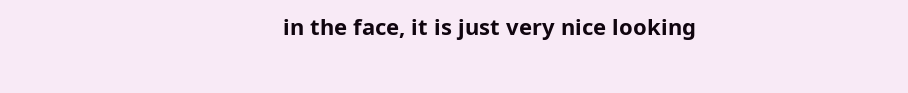in the face, it is just very nice looking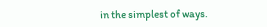in the simplest of ways.